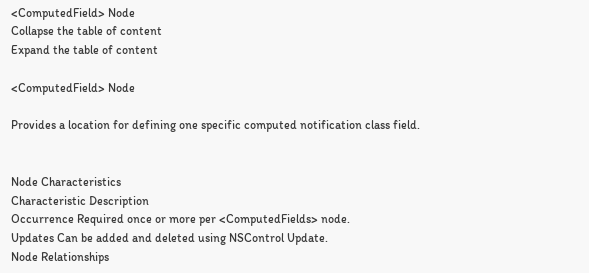<ComputedField> Node
Collapse the table of content
Expand the table of content

<ComputedField> Node

Provides a location for defining one specific computed notification class field.


Node Characteristics
Characteristic Description
Occurrence Required once or more per <ComputedFields> node.
Updates Can be added and deleted using NSControl Update.
Node Relationships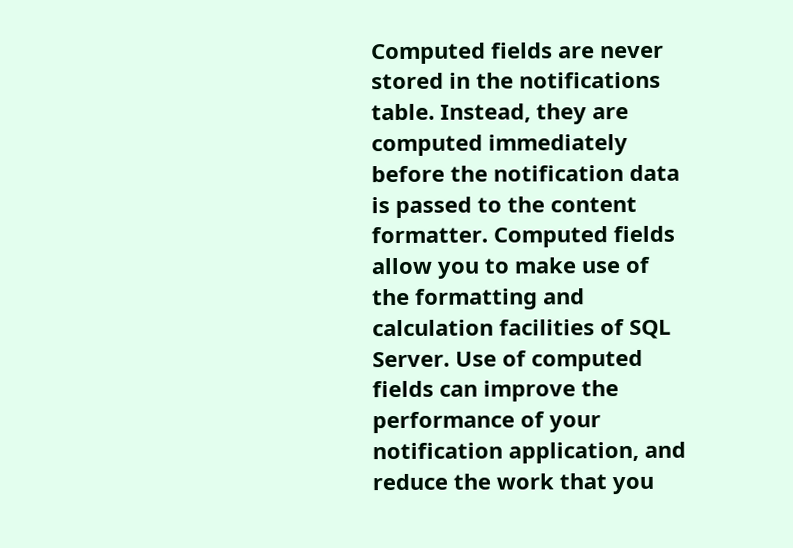Computed fields are never stored in the notifications table. Instead, they are computed immediately before the notification data is passed to the content formatter. Computed fields allow you to make use of the formatting and calculation facilities of SQL Server. Use of computed fields can improve the performance of your notification application, and reduce the work that you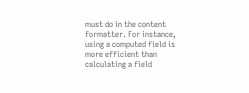must do in the content formatter. For instance, using a computed field is more efficient than calculating a field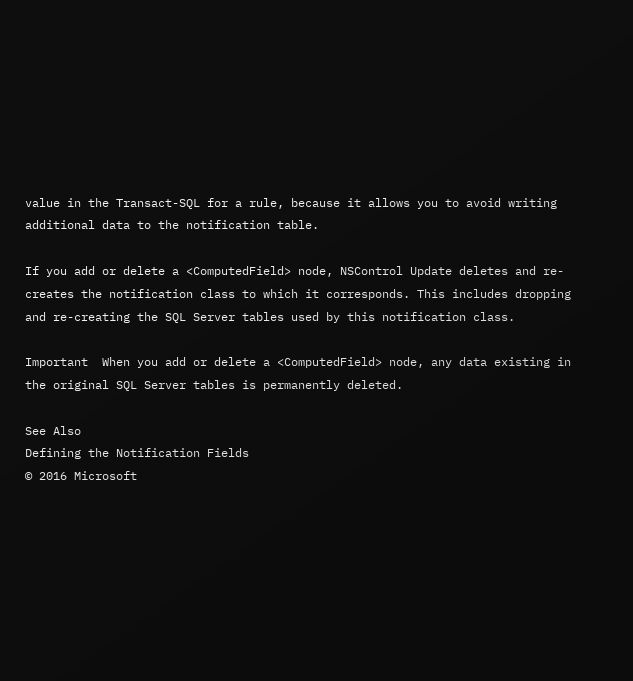value in the Transact-SQL for a rule, because it allows you to avoid writing additional data to the notification table.

If you add or delete a <ComputedField> node, NSControl Update deletes and re-creates the notification class to which it corresponds. This includes dropping and re-creating the SQL Server tables used by this notification class.

Important  When you add or delete a <ComputedField> node, any data existing in the original SQL Server tables is permanently deleted.

See Also
Defining the Notification Fields
© 2016 Microsoft